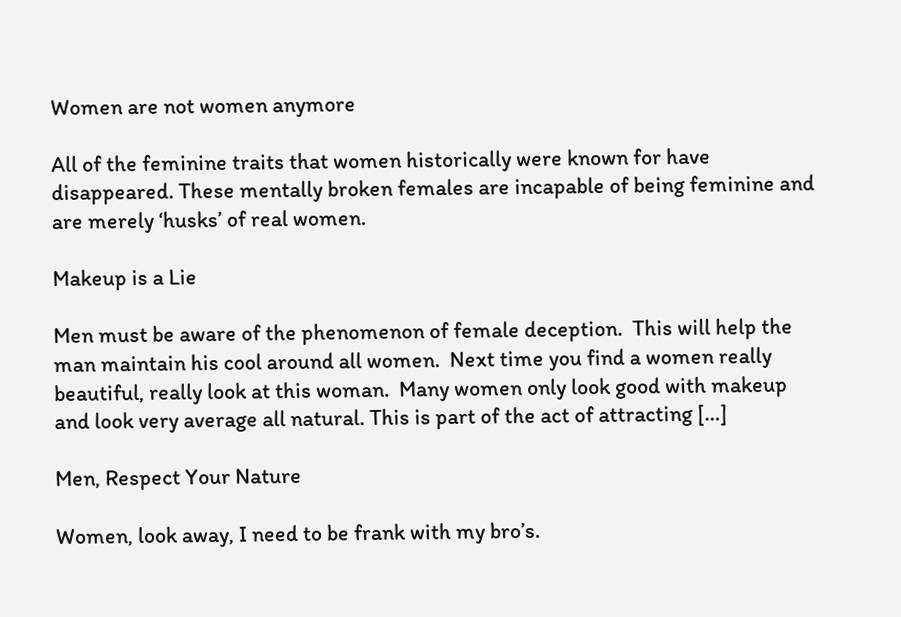Women are not women anymore

All of the feminine traits that women historically were known for have disappeared. These mentally broken females are incapable of being feminine and are merely ‘husks’ of real women.

Makeup is a Lie

Men must be aware of the phenomenon of female deception.  This will help the man maintain his cool around all women.  Next time you find a women really beautiful, really look at this woman.  Many women only look good with makeup and look very average all natural. This is part of the act of attracting […]

Men, Respect Your Nature

Women, look away, I need to be frank with my bro’s.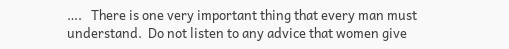….   There is one very important thing that every man must understand.  Do not listen to any advice that women give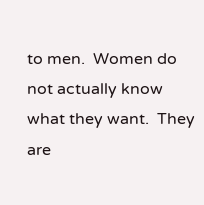to men.  Women do not actually know what they want.  They are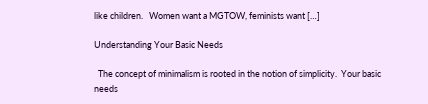like children.   Women want a MGTOW, feminists want […]

Understanding Your Basic Needs

  The concept of minimalism is rooted in the notion of simplicity.  Your basic needs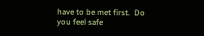have to be met first.  Do you feel safe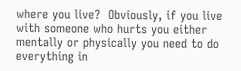where you live?  Obviously, if you live with someone who hurts you either mentally or physically you need to do everything in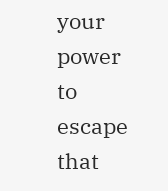your power to escape that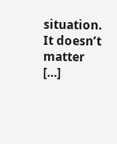situation.  It doesn’t matter […]